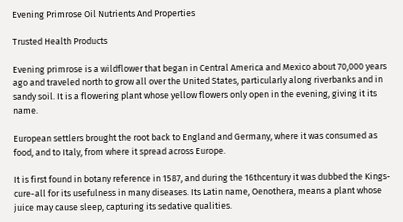Evening Primrose Oil Nutrients And Properties

Trusted Health Products

Evening primrose is a wildflower that began in Central America and Mexico about 70,000 years ago and traveled north to grow all over the United States, particularly along riverbanks and in sandy soil. It is a flowering plant whose yellow flowers only open in the evening, giving it its name.

European settlers brought the root back to England and Germany, where it was consumed as food, and to Italy, from where it spread across Europe.

It is first found in botany reference in 1587, and during the 16thcentury it was dubbed the Kings-cure-all for its usefulness in many diseases. Its Latin name, Oenothera, means a plant whose juice may cause sleep, capturing its sedative qualities.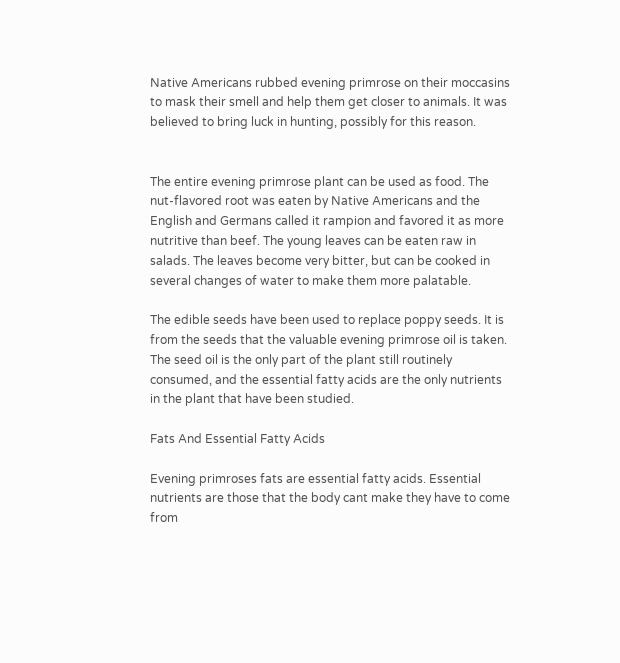Native Americans rubbed evening primrose on their moccasins to mask their smell and help them get closer to animals. It was believed to bring luck in hunting, possibly for this reason.


The entire evening primrose plant can be used as food. The nut-flavored root was eaten by Native Americans and the English and Germans called it rampion and favored it as more nutritive than beef. The young leaves can be eaten raw in salads. The leaves become very bitter, but can be cooked in several changes of water to make them more palatable.

The edible seeds have been used to replace poppy seeds. It is from the seeds that the valuable evening primrose oil is taken. The seed oil is the only part of the plant still routinely consumed, and the essential fatty acids are the only nutrients in the plant that have been studied.

Fats And Essential Fatty Acids

Evening primroses fats are essential fatty acids. Essential nutrients are those that the body cant make they have to come from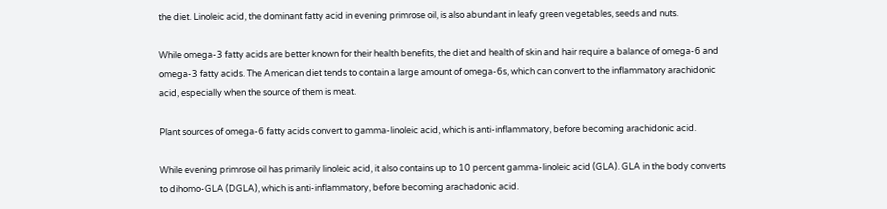the diet. Linoleic acid, the dominant fatty acid in evening primrose oil, is also abundant in leafy green vegetables, seeds and nuts.

While omega-3 fatty acids are better known for their health benefits, the diet and health of skin and hair require a balance of omega-6 and omega-3 fatty acids. The American diet tends to contain a large amount of omega-6s, which can convert to the inflammatory arachidonic acid, especially when the source of them is meat.

Plant sources of omega-6 fatty acids convert to gamma-linoleic acid, which is anti-inflammatory, before becoming arachidonic acid.

While evening primrose oil has primarily linoleic acid, it also contains up to 10 percent gamma-linoleic acid (GLA). GLA in the body converts to dihomo-GLA (DGLA), which is anti-inflammatory, before becoming arachadonic acid.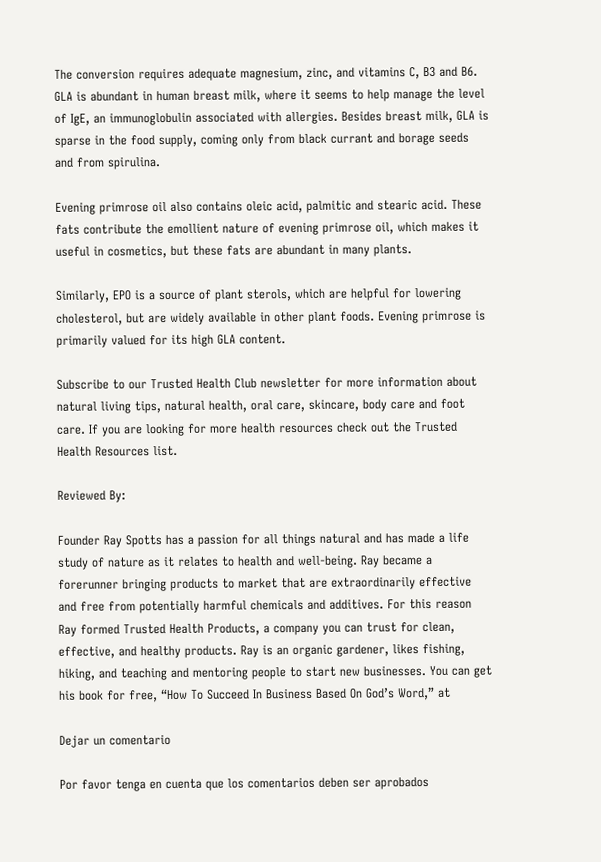The conversion requires adequate magnesium, zinc, and vitamins C, B3 and B6. GLA is abundant in human breast milk, where it seems to help manage the level of IgE, an immunoglobulin associated with allergies. Besides breast milk, GLA is sparse in the food supply, coming only from black currant and borage seeds and from spirulina.

Evening primrose oil also contains oleic acid, palmitic and stearic acid. These fats contribute the emollient nature of evening primrose oil, which makes it useful in cosmetics, but these fats are abundant in many plants.

Similarly, EPO is a source of plant sterols, which are helpful for lowering cholesterol, but are widely available in other plant foods. Evening primrose is primarily valued for its high GLA content.

Subscribe to our Trusted Health Club newsletter for more information about natural living tips, natural health, oral care, skincare, body care and foot care. If you are looking for more health resources check out the Trusted Health Resources list.

Reviewed By:

Founder Ray Spotts has a passion for all things natural and has made a life study of nature as it relates to health and well-being. Ray became a forerunner bringing products to market that are extraordinarily effective and free from potentially harmful chemicals and additives. For this reason Ray formed Trusted Health Products, a company you can trust for clean, effective, and healthy products. Ray is an organic gardener, likes fishing, hiking, and teaching and mentoring people to start new businesses. You can get his book for free, “How To Succeed In Business Based On God’s Word,” at

Dejar un comentario

Por favor tenga en cuenta que los comentarios deben ser aprobados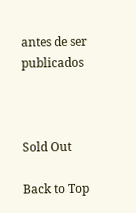antes de ser publicados



Sold Out

Back to Top